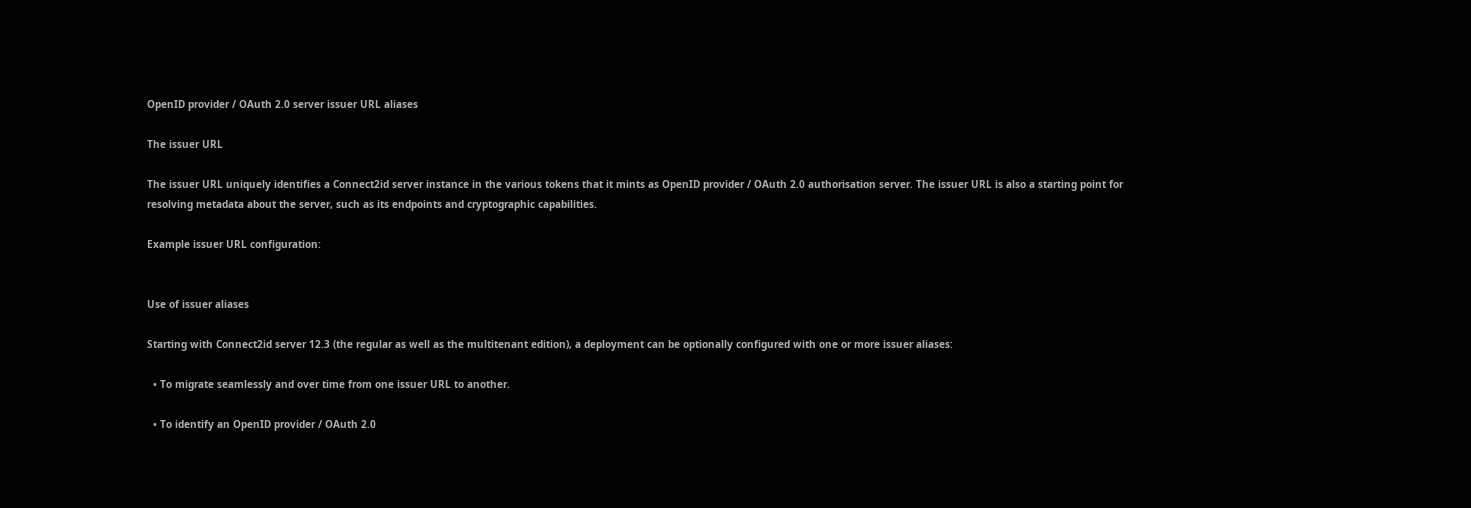OpenID provider / OAuth 2.0 server issuer URL aliases

The issuer URL

The issuer URL uniquely identifies a Connect2id server instance in the various tokens that it mints as OpenID provider / OAuth 2.0 authorisation server. The issuer URL is also a starting point for resolving metadata about the server, such as its endpoints and cryptographic capabilities.

Example issuer URL configuration:


Use of issuer aliases

Starting with Connect2id server 12.3 (the regular as well as the multitenant edition), a deployment can be optionally configured with one or more issuer aliases:

  • To migrate seamlessly and over time from one issuer URL to another.

  • To identify an OpenID provider / OAuth 2.0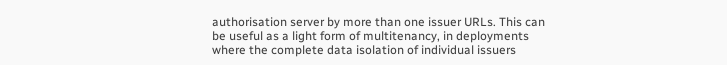authorisation server by more than one issuer URLs. This can be useful as a light form of multitenancy, in deployments where the complete data isolation of individual issuers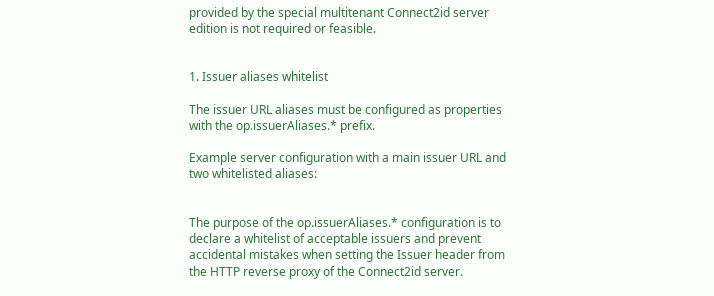provided by the special multitenant Connect2id server edition is not required or feasible.


1. Issuer aliases whitelist

The issuer URL aliases must be configured as properties with the op.issuerAliases.* prefix.

Example server configuration with a main issuer URL and two whitelisted aliases:


The purpose of the op.issuerAliases.* configuration is to declare a whitelist of acceptable issuers and prevent accidental mistakes when setting the Issuer header from the HTTP reverse proxy of the Connect2id server.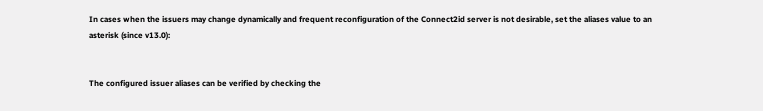In cases when the issuers may change dynamically and frequent reconfiguration of the Connect2id server is not desirable, set the aliases value to an asterisk (since v13.0):


The configured issuer aliases can be verified by checking the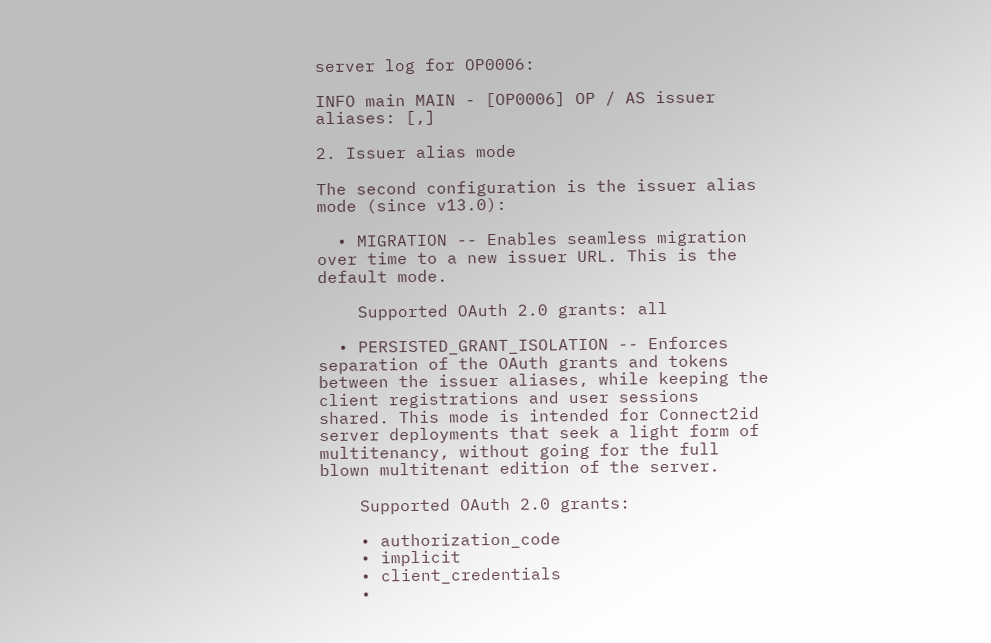server log for OP0006:

INFO main MAIN - [OP0006] OP / AS issuer aliases: [,]

2. Issuer alias mode

The second configuration is the issuer alias mode (since v13.0):

  • MIGRATION -- Enables seamless migration over time to a new issuer URL. This is the default mode.

    Supported OAuth 2.0 grants: all

  • PERSISTED_GRANT_ISOLATION -- Enforces separation of the OAuth grants and tokens between the issuer aliases, while keeping the client registrations and user sessions shared. This mode is intended for Connect2id server deployments that seek a light form of multitenancy, without going for the full blown multitenant edition of the server.

    Supported OAuth 2.0 grants:

    • authorization_code
    • implicit
    • client_credentials
    •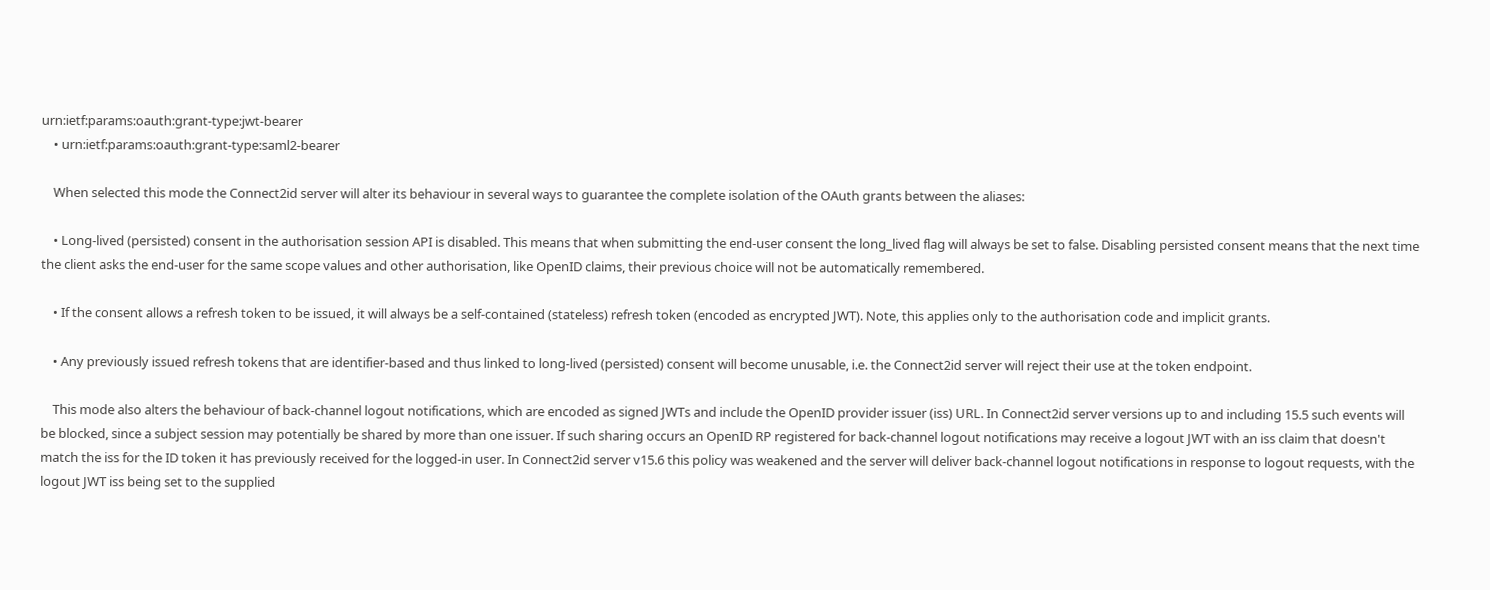urn:ietf:params:oauth:grant-type:jwt-bearer
    • urn:ietf:params:oauth:grant-type:saml2-bearer

    When selected this mode the Connect2id server will alter its behaviour in several ways to guarantee the complete isolation of the OAuth grants between the aliases:

    • Long-lived (persisted) consent in the authorisation session API is disabled. This means that when submitting the end-user consent the long_lived flag will always be set to false. Disabling persisted consent means that the next time the client asks the end-user for the same scope values and other authorisation, like OpenID claims, their previous choice will not be automatically remembered.

    • If the consent allows a refresh token to be issued, it will always be a self-contained (stateless) refresh token (encoded as encrypted JWT). Note, this applies only to the authorisation code and implicit grants.

    • Any previously issued refresh tokens that are identifier-based and thus linked to long-lived (persisted) consent will become unusable, i.e. the Connect2id server will reject their use at the token endpoint.

    This mode also alters the behaviour of back-channel logout notifications, which are encoded as signed JWTs and include the OpenID provider issuer (iss) URL. In Connect2id server versions up to and including 15.5 such events will be blocked, since a subject session may potentially be shared by more than one issuer. If such sharing occurs an OpenID RP registered for back-channel logout notifications may receive a logout JWT with an iss claim that doesn't match the iss for the ID token it has previously received for the logged-in user. In Connect2id server v15.6 this policy was weakened and the server will deliver back-channel logout notifications in response to logout requests, with the logout JWT iss being set to the supplied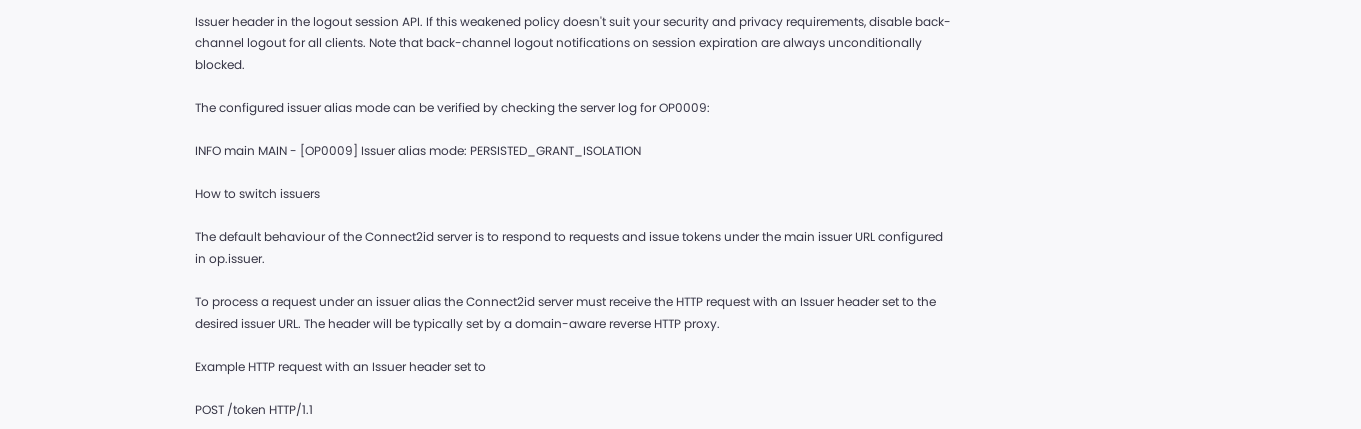Issuer header in the logout session API. If this weakened policy doesn't suit your security and privacy requirements, disable back-channel logout for all clients. Note that back-channel logout notifications on session expiration are always unconditionally blocked.

The configured issuer alias mode can be verified by checking the server log for OP0009:

INFO main MAIN - [OP0009] Issuer alias mode: PERSISTED_GRANT_ISOLATION

How to switch issuers

The default behaviour of the Connect2id server is to respond to requests and issue tokens under the main issuer URL configured in op.issuer.

To process a request under an issuer alias the Connect2id server must receive the HTTP request with an Issuer header set to the desired issuer URL. The header will be typically set by a domain-aware reverse HTTP proxy.

Example HTTP request with an Issuer header set to

POST /token HTTP/1.1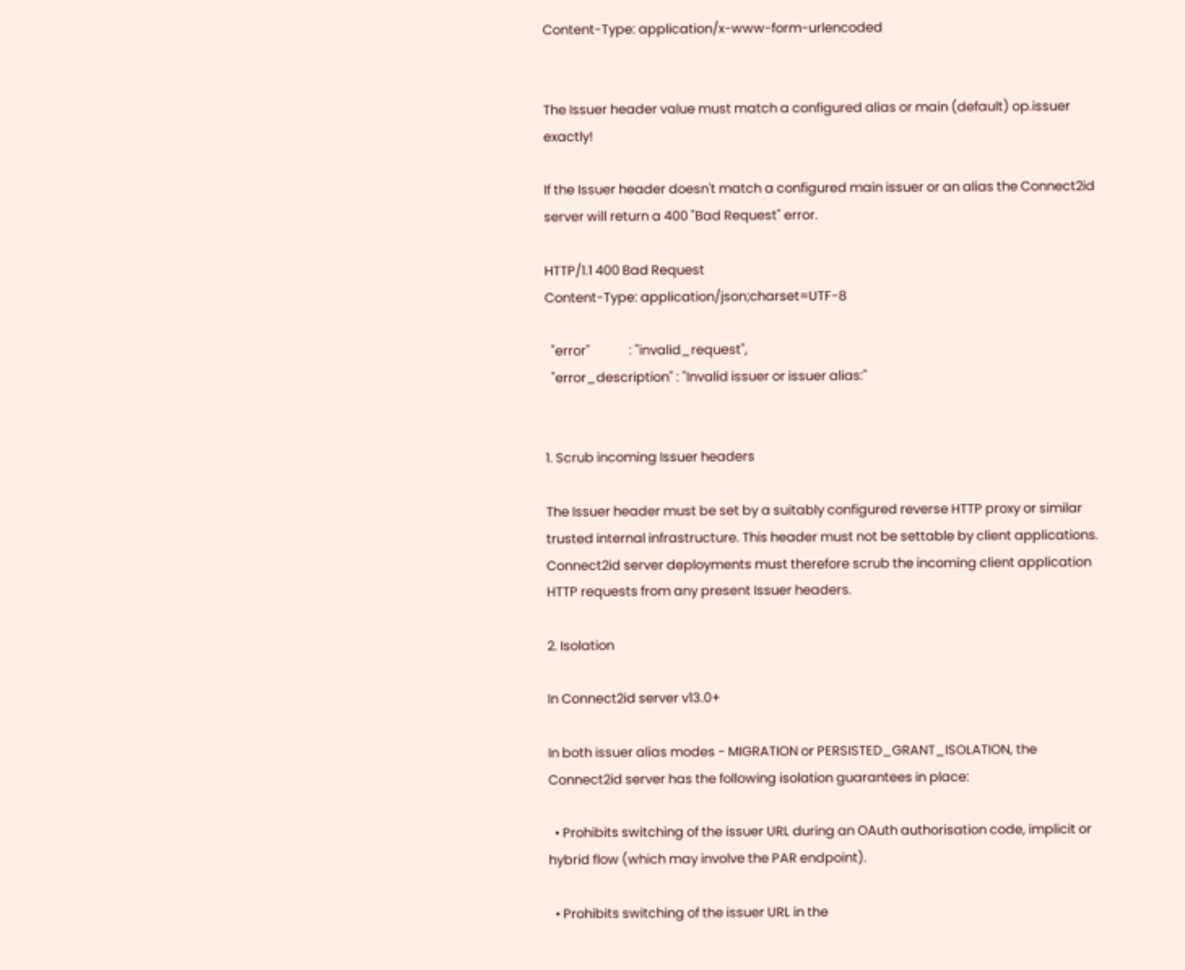Content-Type: application/x-www-form-urlencoded


The Issuer header value must match a configured alias or main (default) op.issuer exactly!

If the Issuer header doesn't match a configured main issuer or an alias the Connect2id server will return a 400 "Bad Request" error.

HTTP/1.1 400 Bad Request
Content-Type: application/json;charset=UTF-8

  "error"             : "invalid_request",
  "error_description" : "Invalid issuer or issuer alias:"


1. Scrub incoming Issuer headers

The Issuer header must be set by a suitably configured reverse HTTP proxy or similar trusted internal infrastructure. This header must not be settable by client applications. Connect2id server deployments must therefore scrub the incoming client application HTTP requests from any present Issuer headers.

2. Isolation

In Connect2id server v13.0+

In both issuer alias modes - MIGRATION or PERSISTED_GRANT_ISOLATION, the Connect2id server has the following isolation guarantees in place:

  • Prohibits switching of the issuer URL during an OAuth authorisation code, implicit or hybrid flow (which may involve the PAR endpoint).

  • Prohibits switching of the issuer URL in the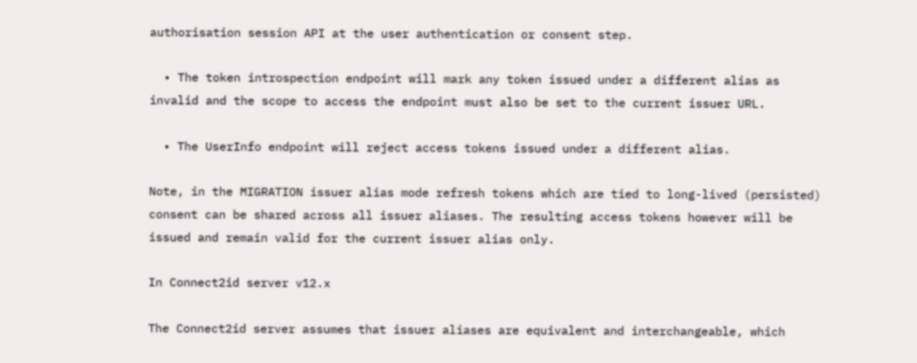authorisation session API at the user authentication or consent step.

  • The token introspection endpoint will mark any token issued under a different alias as invalid and the scope to access the endpoint must also be set to the current issuer URL.

  • The UserInfo endpoint will reject access tokens issued under a different alias.

Note, in the MIGRATION issuer alias mode refresh tokens which are tied to long-lived (persisted) consent can be shared across all issuer aliases. The resulting access tokens however will be issued and remain valid for the current issuer alias only.

In Connect2id server v12.x

The Connect2id server assumes that issuer aliases are equivalent and interchangeable, which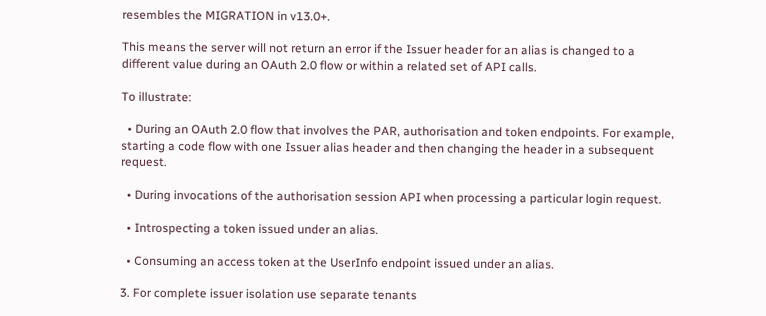resembles the MIGRATION in v13.0+.

This means the server will not return an error if the Issuer header for an alias is changed to a different value during an OAuth 2.0 flow or within a related set of API calls.

To illustrate:

  • During an OAuth 2.0 flow that involves the PAR, authorisation and token endpoints. For example, starting a code flow with one Issuer alias header and then changing the header in a subsequent request.

  • During invocations of the authorisation session API when processing a particular login request.

  • Introspecting a token issued under an alias.

  • Consuming an access token at the UserInfo endpoint issued under an alias.

3. For complete issuer isolation use separate tenants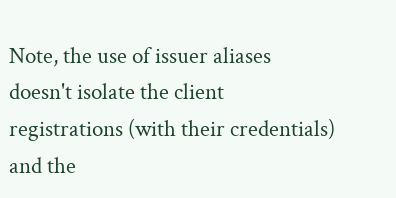Note, the use of issuer aliases doesn't isolate the client registrations (with their credentials) and the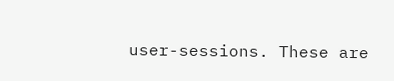user-sessions. These are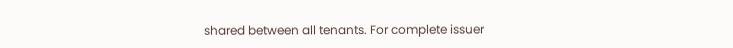shared between all tenants. For complete issuer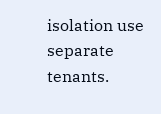isolation use separate tenants.